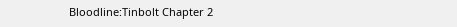Bloodline:Tinbolt Chapter 2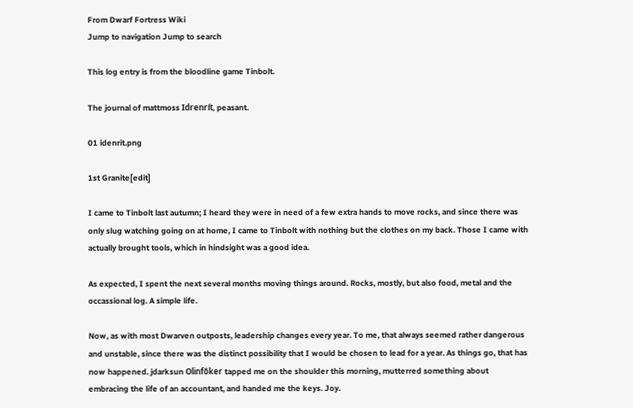From Dwarf Fortress Wiki
Jump to navigation Jump to search

This log entry is from the bloodline game Tinbolt.

The journal of mattmoss Idrenrít, peasant.

01 idenrit.png

1st Granite[edit]

I came to Tinbolt last autumn; I heard they were in need of a few extra hands to move rocks, and since there was only slug watching going on at home, I came to Tinbolt with nothing but the clothes on my back. Those I came with actually brought tools, which in hindsight was a good idea.

As expected, I spent the next several months moving things around. Rocks, mostly, but also food, metal and the occassional log. A simple life.

Now, as with most Dwarven outposts, leadership changes every year. To me, that always seemed rather dangerous and unstable, since there was the distinct possibility that I would be chosen to lead for a year. As things go, that has now happened. jdarksun Olinfôker tapped me on the shoulder this morning, mutterred something about embracing the life of an accountant, and handed me the keys. Joy.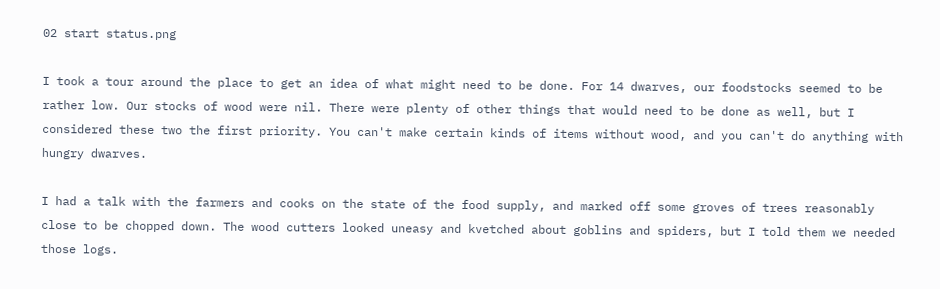02 start status.png

I took a tour around the place to get an idea of what might need to be done. For 14 dwarves, our foodstocks seemed to be rather low. Our stocks of wood were nil. There were plenty of other things that would need to be done as well, but I considered these two the first priority. You can't make certain kinds of items without wood, and you can't do anything with hungry dwarves.

I had a talk with the farmers and cooks on the state of the food supply, and marked off some groves of trees reasonably close to be chopped down. The wood cutters looked uneasy and kvetched about goblins and spiders, but I told them we needed those logs.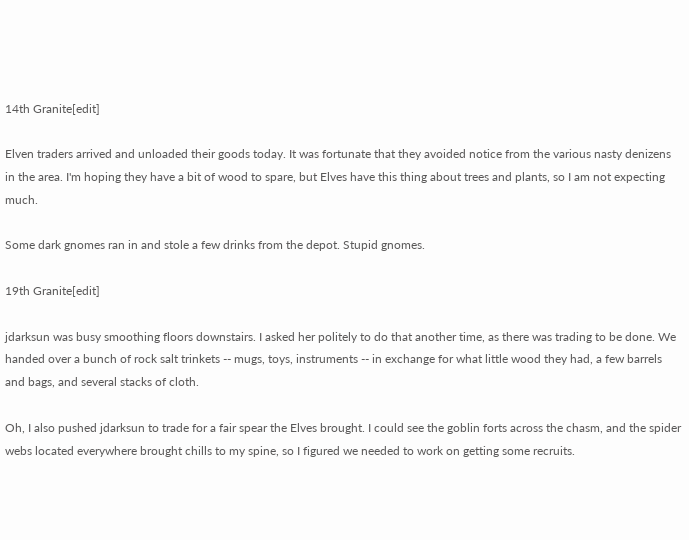14th Granite[edit]

Elven traders arrived and unloaded their goods today. It was fortunate that they avoided notice from the various nasty denizens in the area. I'm hoping they have a bit of wood to spare, but Elves have this thing about trees and plants, so I am not expecting much.

Some dark gnomes ran in and stole a few drinks from the depot. Stupid gnomes.

19th Granite[edit]

jdarksun was busy smoothing floors downstairs. I asked her politely to do that another time, as there was trading to be done. We handed over a bunch of rock salt trinkets -- mugs, toys, instruments -- in exchange for what little wood they had, a few barrels and bags, and several stacks of cloth.

Oh, I also pushed jdarksun to trade for a fair spear the Elves brought. I could see the goblin forts across the chasm, and the spider webs located everywhere brought chills to my spine, so I figured we needed to work on getting some recruits.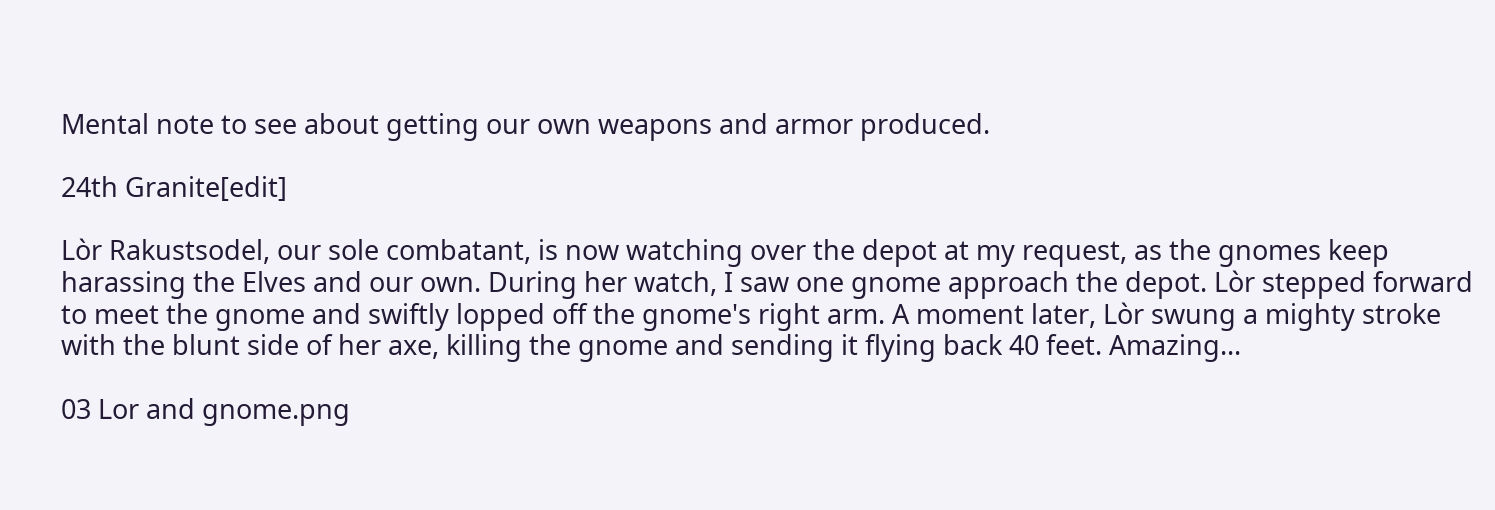Mental note to see about getting our own weapons and armor produced.

24th Granite[edit]

Lòr Rakustsodel, our sole combatant, is now watching over the depot at my request, as the gnomes keep harassing the Elves and our own. During her watch, I saw one gnome approach the depot. Lòr stepped forward to meet the gnome and swiftly lopped off the gnome's right arm. A moment later, Lòr swung a mighty stroke with the blunt side of her axe, killing the gnome and sending it flying back 40 feet. Amazing...

03 Lor and gnome.png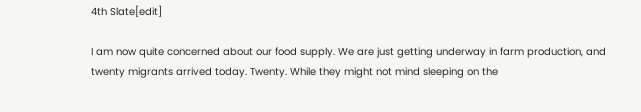4th Slate[edit]

I am now quite concerned about our food supply. We are just getting underway in farm production, and twenty migrants arrived today. Twenty. While they might not mind sleeping on the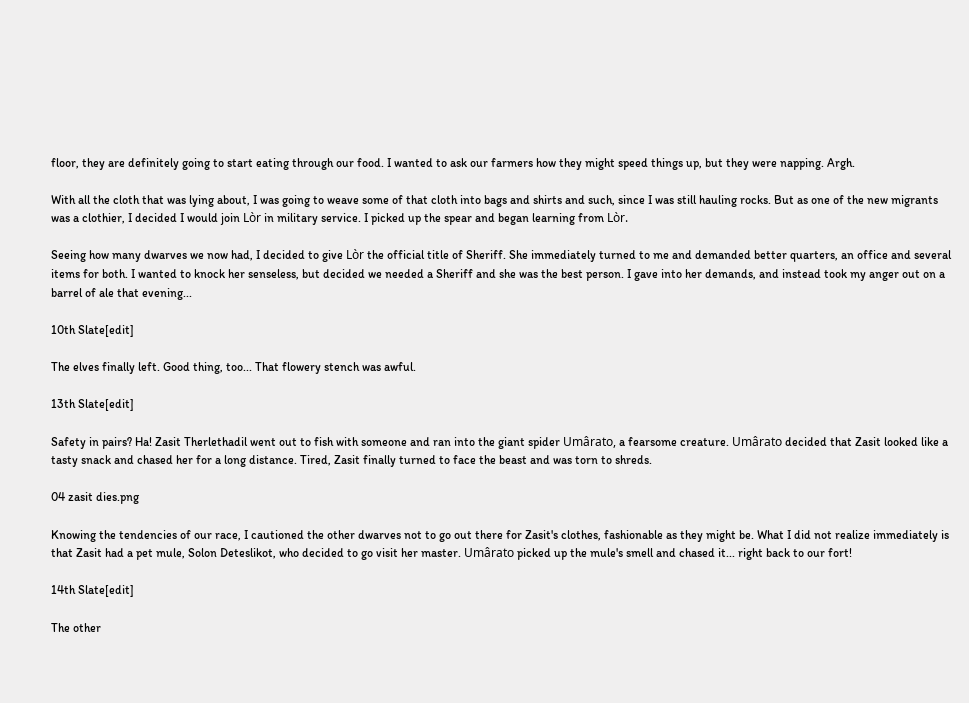floor, they are definitely going to start eating through our food. I wanted to ask our farmers how they might speed things up, but they were napping. Argh.

With all the cloth that was lying about, I was going to weave some of that cloth into bags and shirts and such, since I was still hauling rocks. But as one of the new migrants was a clothier, I decided I would join Lòr in military service. I picked up the spear and began learning from Lòr.

Seeing how many dwarves we now had, I decided to give Lòr the official title of Sheriff. She immediately turned to me and demanded better quarters, an office and several items for both. I wanted to knock her senseless, but decided we needed a Sheriff and she was the best person. I gave into her demands, and instead took my anger out on a barrel of ale that evening...

10th Slate[edit]

The elves finally left. Good thing, too... That flowery stench was awful.

13th Slate[edit]

Safety in pairs? Ha! Zasit Therlethadil went out to fish with someone and ran into the giant spider Umârato, a fearsome creature. Umârato decided that Zasit looked like a tasty snack and chased her for a long distance. Tired, Zasit finally turned to face the beast and was torn to shreds.

04 zasit dies.png

Knowing the tendencies of our race, I cautioned the other dwarves not to go out there for Zasit's clothes, fashionable as they might be. What I did not realize immediately is that Zasit had a pet mule, Solon Deteslikot, who decided to go visit her master. Umârato picked up the mule's smell and chased it... right back to our fort!

14th Slate[edit]

The other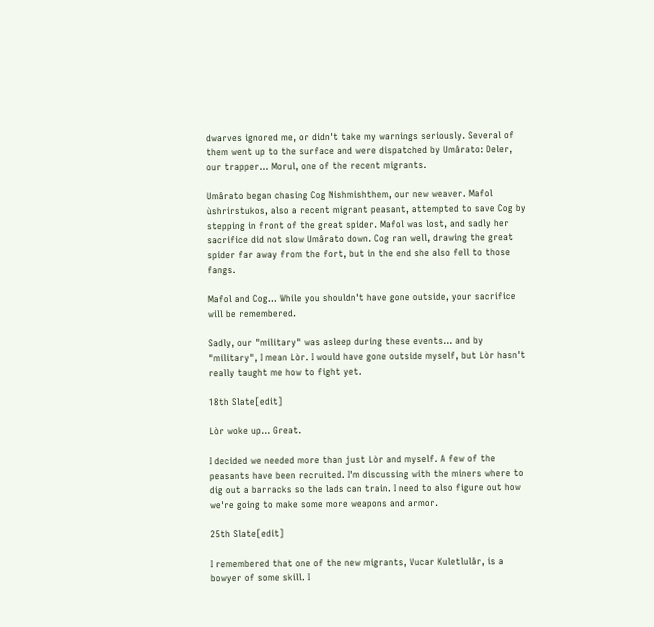dwarves ignored me, or didn't take my warnings seriously. Several of them went up to the surface and were dispatched by Umârato: Deler, our trapper... Morul, one of the recent migrants.

Umârato began chasing Cog Nishmishthem, our new weaver. Mafol ùshrirstukos, also a recent migrant peasant, attempted to save Cog by stepping in front of the great spider. Mafol was lost, and sadly her sacrifice did not slow Umârato down. Cog ran well, drawing the great spider far away from the fort, but in the end she also fell to those fangs.

Mafol and Cog... While you shouldn't have gone outside, your sacrifice will be remembered.

Sadly, our "military" was asleep during these events... and by "military", I mean Lòr. I would have gone outside myself, but Lòr hasn't really taught me how to fight yet.

18th Slate[edit]

Lòr woke up... Great.

I decided we needed more than just Lòr and myself. A few of the peasants have been recruited. I'm discussing with the miners where to dig out a barracks so the lads can train. I need to also figure out how we're going to make some more weapons and armor.

25th Slate[edit]

I remembered that one of the new migrants, Vucar Kuletlulâr, is a bowyer of some skill. I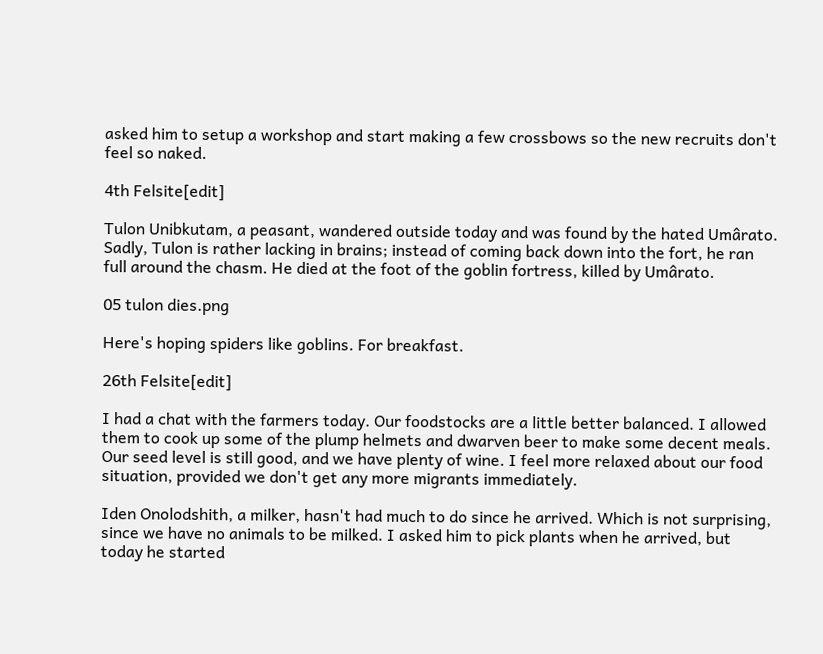asked him to setup a workshop and start making a few crossbows so the new recruits don't feel so naked.

4th Felsite[edit]

Tulon Unibkutam, a peasant, wandered outside today and was found by the hated Umârato. Sadly, Tulon is rather lacking in brains; instead of coming back down into the fort, he ran full around the chasm. He died at the foot of the goblin fortress, killed by Umârato.

05 tulon dies.png

Here's hoping spiders like goblins. For breakfast.

26th Felsite[edit]

I had a chat with the farmers today. Our foodstocks are a little better balanced. I allowed them to cook up some of the plump helmets and dwarven beer to make some decent meals. Our seed level is still good, and we have plenty of wine. I feel more relaxed about our food situation, provided we don't get any more migrants immediately.

Iden Onolodshith, a milker, hasn't had much to do since he arrived. Which is not surprising, since we have no animals to be milked. I asked him to pick plants when he arrived, but today he started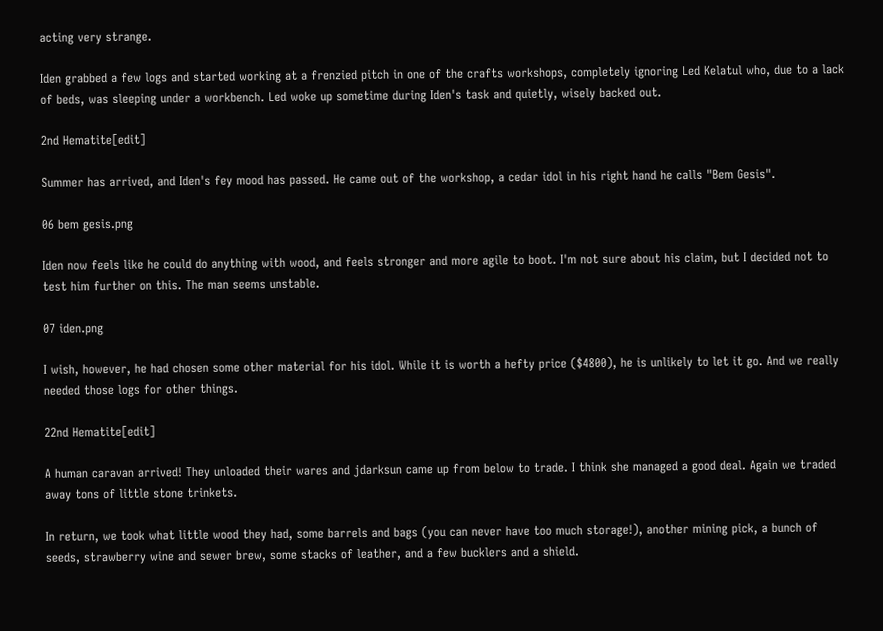acting very strange.

Iden grabbed a few logs and started working at a frenzied pitch in one of the crafts workshops, completely ignoring Led Kelatul who, due to a lack of beds, was sleeping under a workbench. Led woke up sometime during Iden's task and quietly, wisely backed out.

2nd Hematite[edit]

Summer has arrived, and Iden's fey mood has passed. He came out of the workshop, a cedar idol in his right hand he calls "Bem Gesis".

06 bem gesis.png

Iden now feels like he could do anything with wood, and feels stronger and more agile to boot. I'm not sure about his claim, but I decided not to test him further on this. The man seems unstable.

07 iden.png

I wish, however, he had chosen some other material for his idol. While it is worth a hefty price ($4800), he is unlikely to let it go. And we really needed those logs for other things.

22nd Hematite[edit]

A human caravan arrived! They unloaded their wares and jdarksun came up from below to trade. I think she managed a good deal. Again we traded away tons of little stone trinkets.

In return, we took what little wood they had, some barrels and bags (you can never have too much storage!), another mining pick, a bunch of seeds, strawberry wine and sewer brew, some stacks of leather, and a few bucklers and a shield.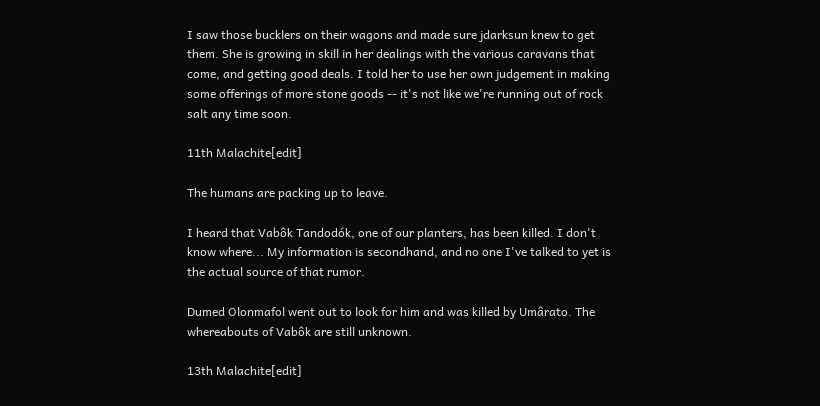I saw those bucklers on their wagons and made sure jdarksun knew to get them. She is growing in skill in her dealings with the various caravans that come, and getting good deals. I told her to use her own judgement in making some offerings of more stone goods -- it's not like we're running out of rock salt any time soon.

11th Malachite[edit]

The humans are packing up to leave.

I heard that Vabôk Tandodók, one of our planters, has been killed. I don't know where... My information is secondhand, and no one I've talked to yet is the actual source of that rumor.

Dumed Olonmafol went out to look for him and was killed by Umârato. The whereabouts of Vabôk are still unknown.

13th Malachite[edit]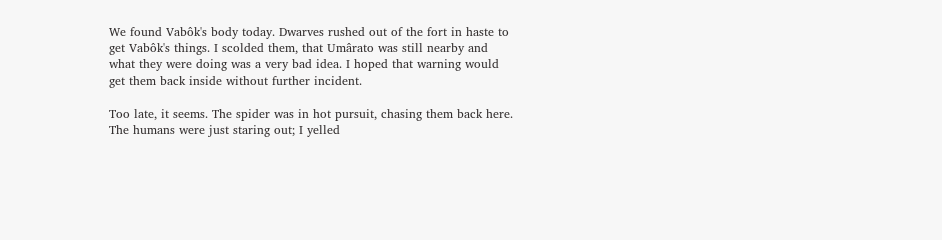We found Vabôk's body today. Dwarves rushed out of the fort in haste to get Vabôk's things. I scolded them, that Umârato was still nearby and what they were doing was a very bad idea. I hoped that warning would get them back inside without further incident.

Too late, it seems. The spider was in hot pursuit, chasing them back here. The humans were just staring out; I yelled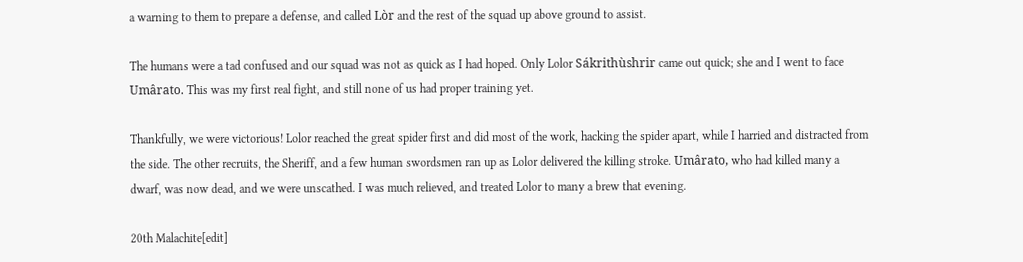a warning to them to prepare a defense, and called Lòr and the rest of the squad up above ground to assist.

The humans were a tad confused and our squad was not as quick as I had hoped. Only Lolor Sákrithùshrir came out quick; she and I went to face Umârato. This was my first real fight, and still none of us had proper training yet.

Thankfully, we were victorious! Lolor reached the great spider first and did most of the work, hacking the spider apart, while I harried and distracted from the side. The other recruits, the Sheriff, and a few human swordsmen ran up as Lolor delivered the killing stroke. Umârato, who had killed many a dwarf, was now dead, and we were unscathed. I was much relieved, and treated Lolor to many a brew that evening.

20th Malachite[edit]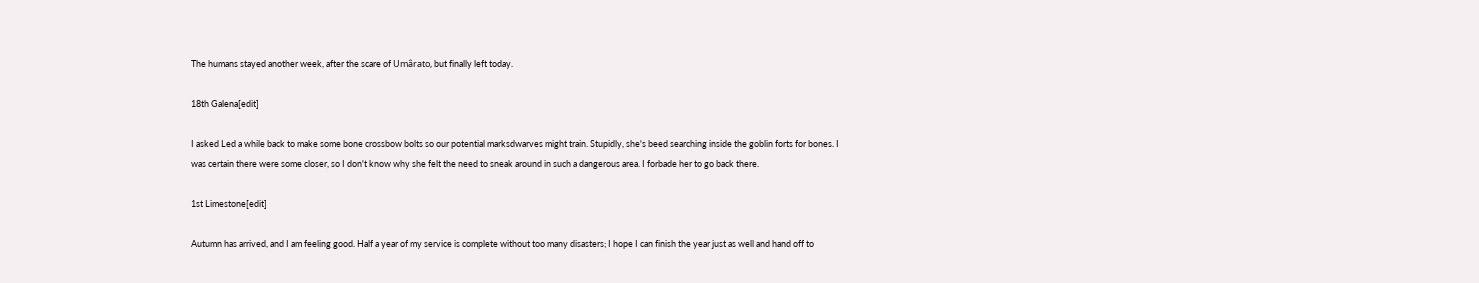The humans stayed another week, after the scare of Umârato, but finally left today.

18th Galena[edit]

I asked Led a while back to make some bone crossbow bolts so our potential marksdwarves might train. Stupidly, she's beed searching inside the goblin forts for bones. I was certain there were some closer, so I don't know why she felt the need to sneak around in such a dangerous area. I forbade her to go back there.

1st Limestone[edit]

Autumn has arrived, and I am feeling good. Half a year of my service is complete without too many disasters; I hope I can finish the year just as well and hand off to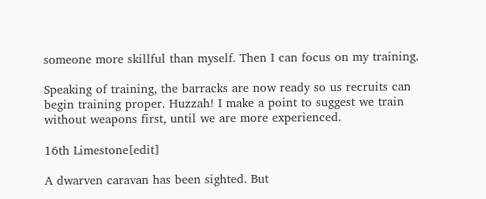someone more skillful than myself. Then I can focus on my training.

Speaking of training, the barracks are now ready so us recruits can begin training proper. Huzzah! I make a point to suggest we train without weapons first, until we are more experienced.

16th Limestone[edit]

A dwarven caravan has been sighted. But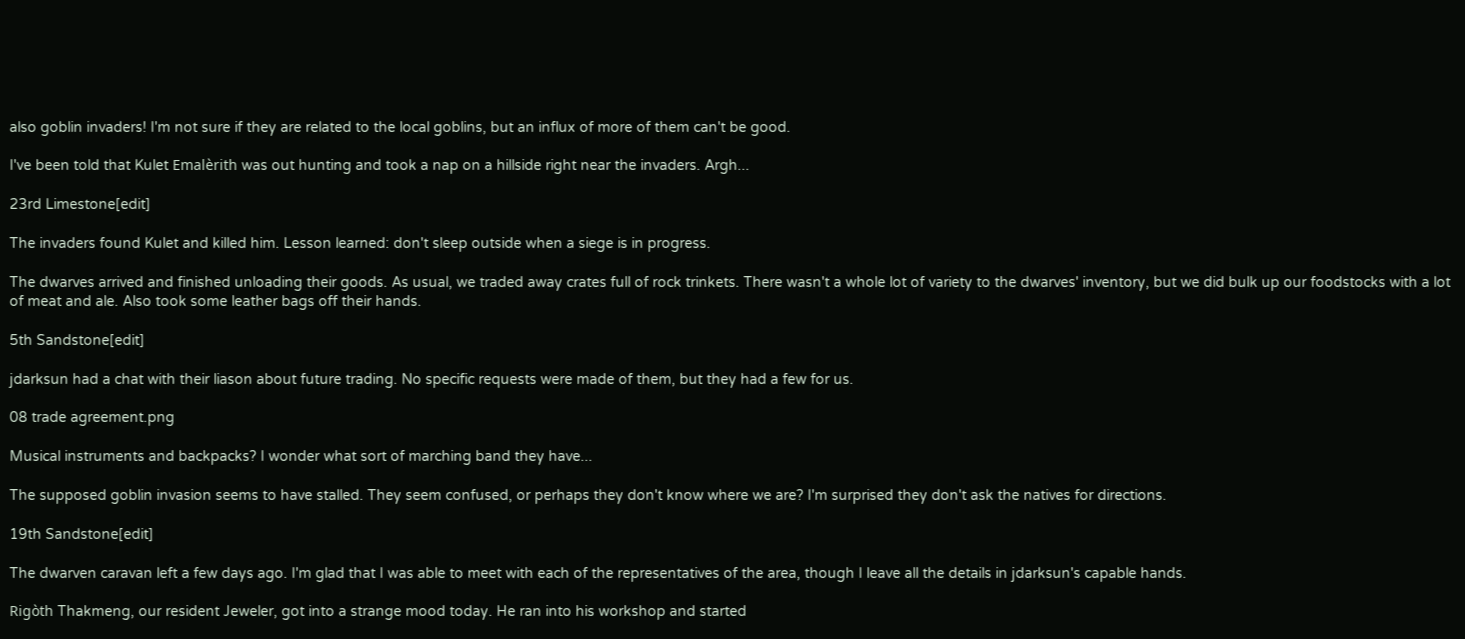also goblin invaders! I'm not sure if they are related to the local goblins, but an influx of more of them can't be good.

I've been told that Kulet Emalèrith was out hunting and took a nap on a hillside right near the invaders. Argh...

23rd Limestone[edit]

The invaders found Kulet and killed him. Lesson learned: don't sleep outside when a siege is in progress.

The dwarves arrived and finished unloading their goods. As usual, we traded away crates full of rock trinkets. There wasn't a whole lot of variety to the dwarves' inventory, but we did bulk up our foodstocks with a lot of meat and ale. Also took some leather bags off their hands.

5th Sandstone[edit]

jdarksun had a chat with their liason about future trading. No specific requests were made of them, but they had a few for us.

08 trade agreement.png

Musical instruments and backpacks? I wonder what sort of marching band they have...

The supposed goblin invasion seems to have stalled. They seem confused, or perhaps they don't know where we are? I'm surprised they don't ask the natives for directions.

19th Sandstone[edit]

The dwarven caravan left a few days ago. I'm glad that I was able to meet with each of the representatives of the area, though I leave all the details in jdarksun's capable hands.

Rigòth Thakmeng, our resident Jeweler, got into a strange mood today. He ran into his workshop and started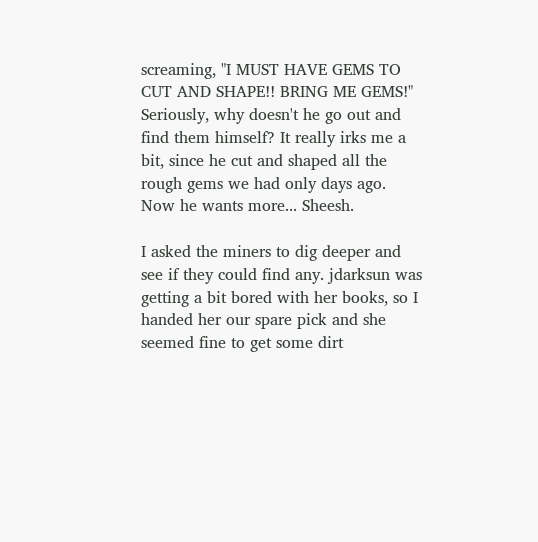screaming, "I MUST HAVE GEMS TO CUT AND SHAPE!! BRING ME GEMS!" Seriously, why doesn't he go out and find them himself? It really irks me a bit, since he cut and shaped all the rough gems we had only days ago. Now he wants more... Sheesh.

I asked the miners to dig deeper and see if they could find any. jdarksun was getting a bit bored with her books, so I handed her our spare pick and she seemed fine to get some dirt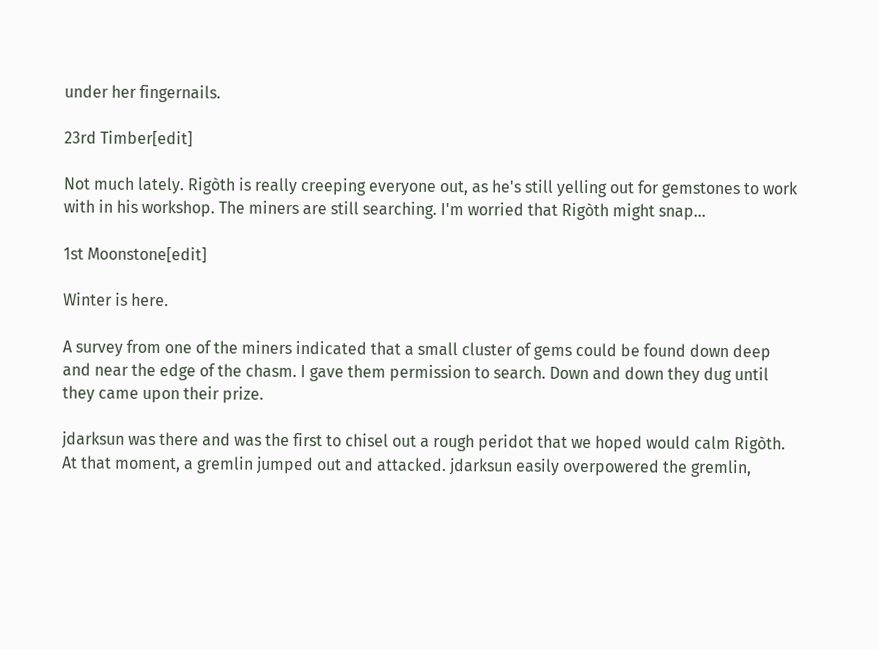under her fingernails.

23rd Timber[edit]

Not much lately. Rigòth is really creeping everyone out, as he's still yelling out for gemstones to work with in his workshop. The miners are still searching. I'm worried that Rigòth might snap...

1st Moonstone[edit]

Winter is here.

A survey from one of the miners indicated that a small cluster of gems could be found down deep and near the edge of the chasm. I gave them permission to search. Down and down they dug until they came upon their prize.

jdarksun was there and was the first to chisel out a rough peridot that we hoped would calm Rigòth. At that moment, a gremlin jumped out and attacked. jdarksun easily overpowered the gremlin,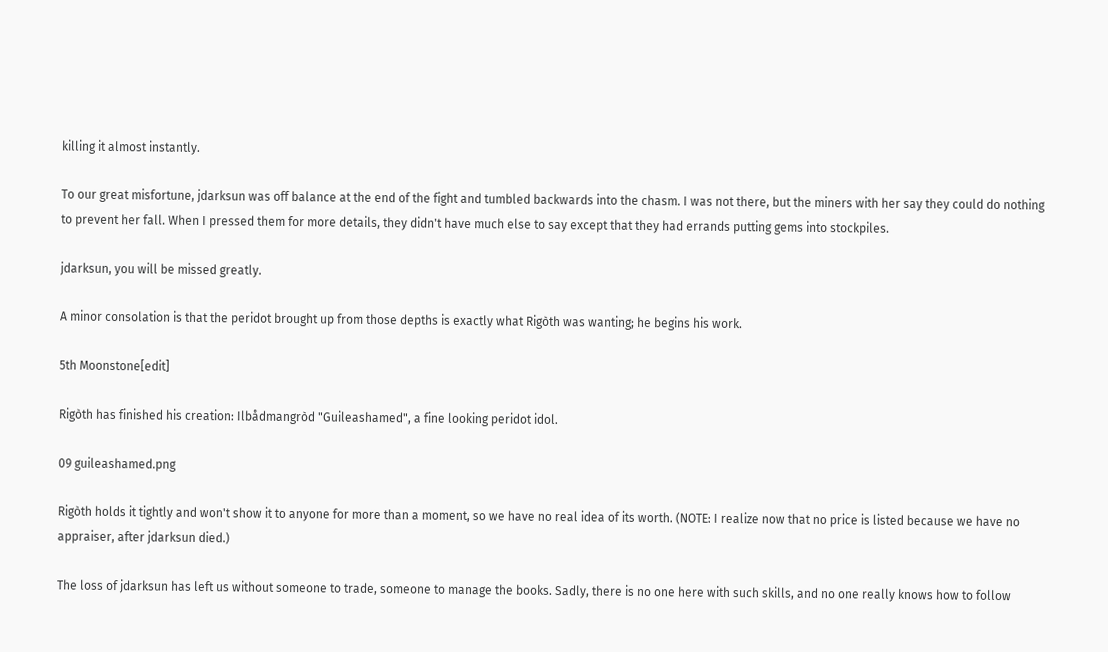killing it almost instantly.

To our great misfortune, jdarksun was off balance at the end of the fight and tumbled backwards into the chasm. I was not there, but the miners with her say they could do nothing to prevent her fall. When I pressed them for more details, they didn't have much else to say except that they had errands putting gems into stockpiles.

jdarksun, you will be missed greatly.

A minor consolation is that the peridot brought up from those depths is exactly what Rigòth was wanting; he begins his work.

5th Moonstone[edit]

Rigòth has finished his creation: Ilbådmangròd "Guileashamed", a fine looking peridot idol.

09 guileashamed.png

Rigòth holds it tightly and won't show it to anyone for more than a moment, so we have no real idea of its worth. (NOTE: I realize now that no price is listed because we have no appraiser, after jdarksun died.)

The loss of jdarksun has left us without someone to trade, someone to manage the books. Sadly, there is no one here with such skills, and no one really knows how to follow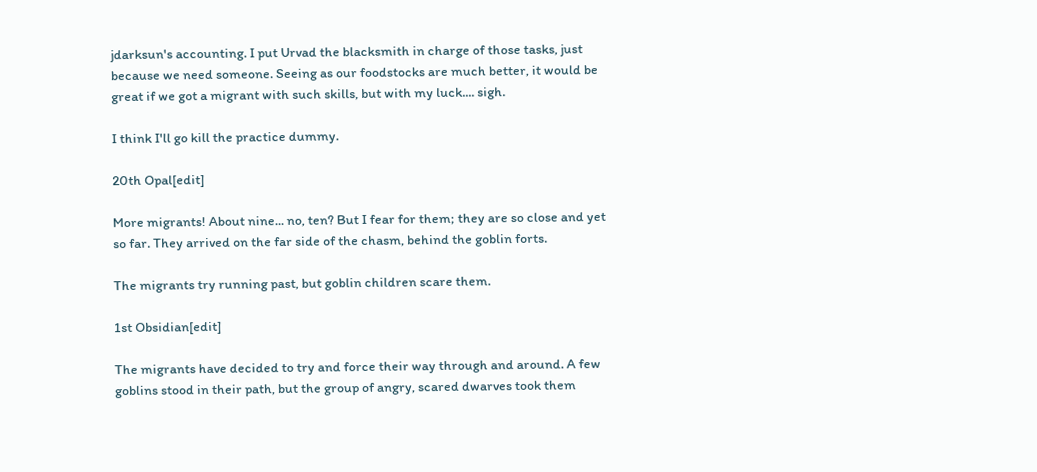jdarksun's accounting. I put Urvad the blacksmith in charge of those tasks, just because we need someone. Seeing as our foodstocks are much better, it would be great if we got a migrant with such skills, but with my luck.... sigh.

I think I'll go kill the practice dummy.

20th Opal[edit]

More migrants! About nine... no, ten? But I fear for them; they are so close and yet so far. They arrived on the far side of the chasm, behind the goblin forts.

The migrants try running past, but goblin children scare them.

1st Obsidian[edit]

The migrants have decided to try and force their way through and around. A few goblins stood in their path, but the group of angry, scared dwarves took them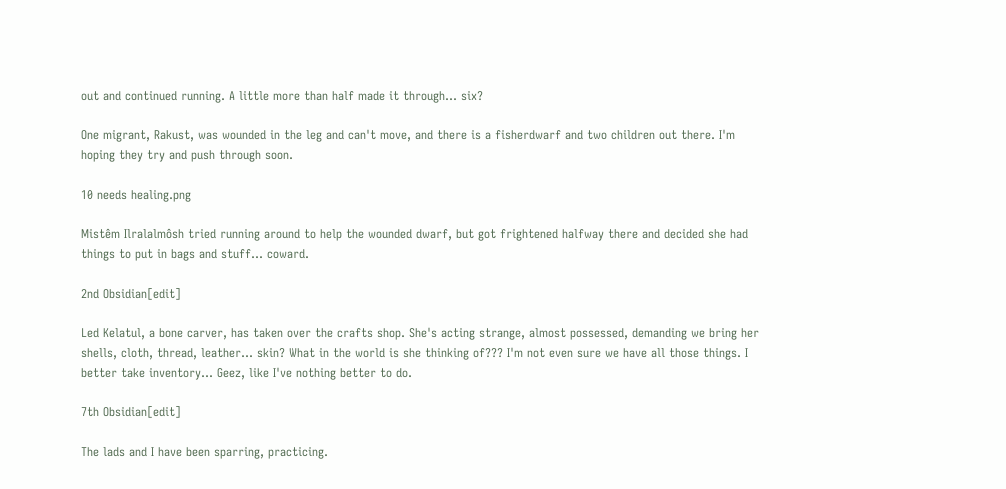out and continued running. A little more than half made it through... six?

One migrant, Rakust, was wounded in the leg and can't move, and there is a fisherdwarf and two children out there. I'm hoping they try and push through soon.

10 needs healing.png

Mistêm Ilralalmôsh tried running around to help the wounded dwarf, but got frightened halfway there and decided she had things to put in bags and stuff... coward.

2nd Obsidian[edit]

Led Kelatul, a bone carver, has taken over the crafts shop. She's acting strange, almost possessed, demanding we bring her shells, cloth, thread, leather... skin? What in the world is she thinking of??? I'm not even sure we have all those things. I better take inventory... Geez, like I've nothing better to do.

7th Obsidian[edit]

The lads and I have been sparring, practicing.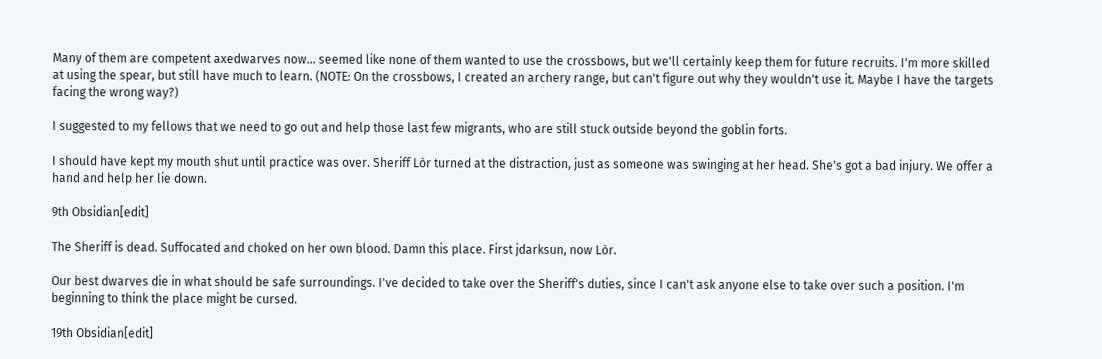Many of them are competent axedwarves now... seemed like none of them wanted to use the crossbows, but we'll certainly keep them for future recruits. I'm more skilled at using the spear, but still have much to learn. (NOTE: On the crossbows, I created an archery range, but can't figure out why they wouldn't use it. Maybe I have the targets facing the wrong way?)

I suggested to my fellows that we need to go out and help those last few migrants, who are still stuck outside beyond the goblin forts.

I should have kept my mouth shut until practice was over. Sheriff Lòr turned at the distraction, just as someone was swinging at her head. She's got a bad injury. We offer a hand and help her lie down.

9th Obsidian[edit]

The Sheriff is dead. Suffocated and choked on her own blood. Damn this place. First jdarksun, now Lòr.

Our best dwarves die in what should be safe surroundings. I've decided to take over the Sheriff's duties, since I can't ask anyone else to take over such a position. I'm beginning to think the place might be cursed.

19th Obsidian[edit]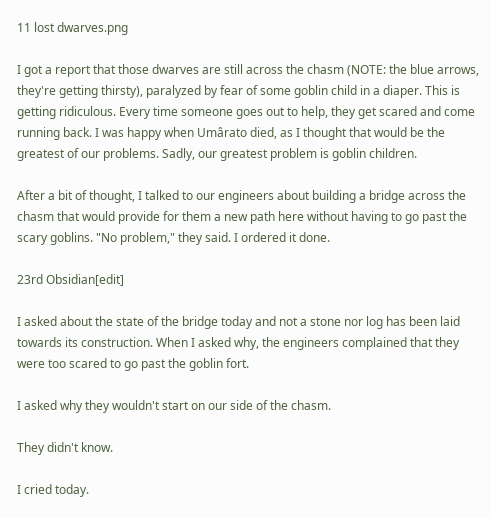11 lost dwarves.png

I got a report that those dwarves are still across the chasm (NOTE: the blue arrows, they're getting thirsty), paralyzed by fear of some goblin child in a diaper. This is getting ridiculous. Every time someone goes out to help, they get scared and come running back. I was happy when Umârato died, as I thought that would be the greatest of our problems. Sadly, our greatest problem is goblin children.

After a bit of thought, I talked to our engineers about building a bridge across the chasm that would provide for them a new path here without having to go past the scary goblins. "No problem," they said. I ordered it done.

23rd Obsidian[edit]

I asked about the state of the bridge today and not a stone nor log has been laid towards its construction. When I asked why, the engineers complained that they were too scared to go past the goblin fort.

I asked why they wouldn't start on our side of the chasm.

They didn't know.

I cried today.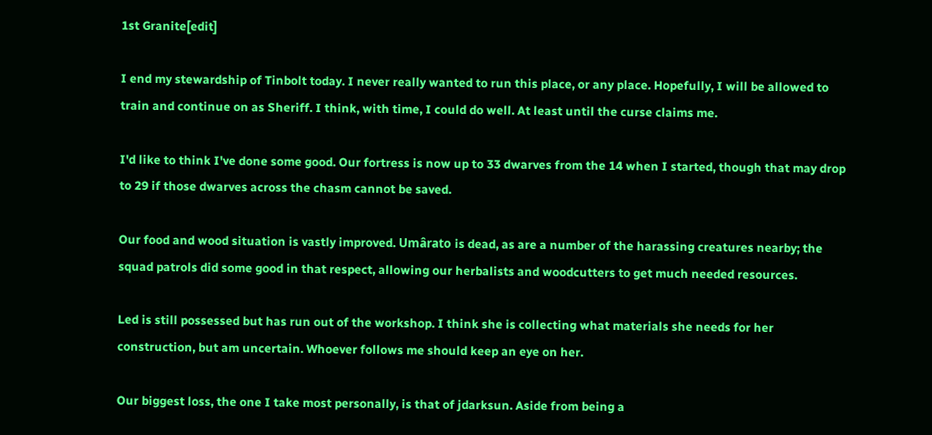1st Granite[edit]

I end my stewardship of Tinbolt today. I never really wanted to run this place, or any place. Hopefully, I will be allowed to train and continue on as Sheriff. I think, with time, I could do well. At least until the curse claims me.

I'd like to think I've done some good. Our fortress is now up to 33 dwarves from the 14 when I started, though that may drop to 29 if those dwarves across the chasm cannot be saved.

Our food and wood situation is vastly improved. Umârato is dead, as are a number of the harassing creatures nearby; the squad patrols did some good in that respect, allowing our herbalists and woodcutters to get much needed resources.

Led is still possessed but has run out of the workshop. I think she is collecting what materials she needs for her construction, but am uncertain. Whoever follows me should keep an eye on her.

Our biggest loss, the one I take most personally, is that of jdarksun. Aside from being a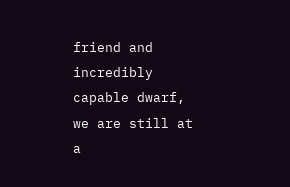friend and incredibly capable dwarf, we are still at a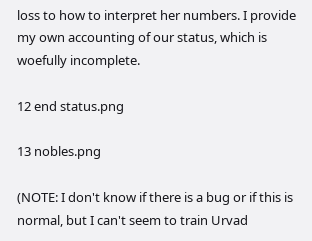loss to how to interpret her numbers. I provide my own accounting of our status, which is woefully incomplete.

12 end status.png

13 nobles.png

(NOTE: I don't know if there is a bug or if this is normal, but I can't seem to train Urvad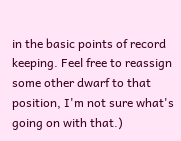in the basic points of record keeping. Feel free to reassign some other dwarf to that position, I'm not sure what's going on with that.)